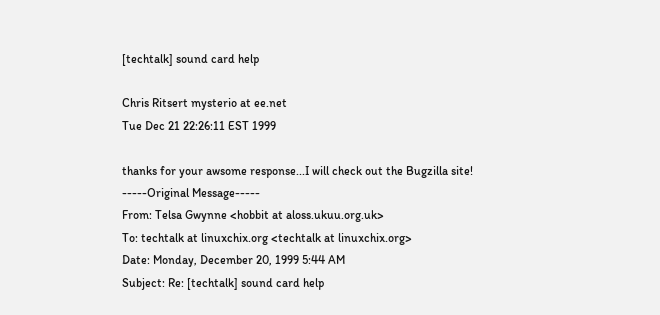[techtalk] sound card help

Chris Ritsert mysterio at ee.net
Tue Dec 21 22:26:11 EST 1999

thanks for your awsome response...I will check out the Bugzilla site!
-----Original Message-----
From: Telsa Gwynne <hobbit at aloss.ukuu.org.uk>
To: techtalk at linuxchix.org <techtalk at linuxchix.org>
Date: Monday, December 20, 1999 5:44 AM
Subject: Re: [techtalk] sound card help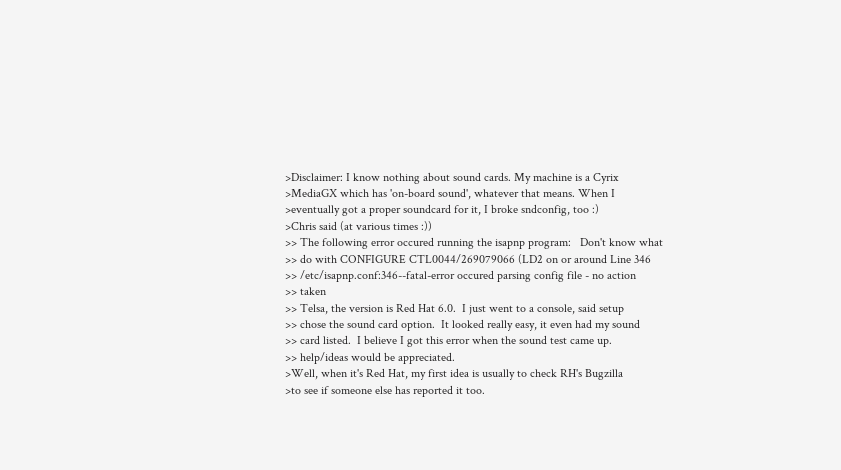>Disclaimer: I know nothing about sound cards. My machine is a Cyrix
>MediaGX which has 'on-board sound', whatever that means. When I
>eventually got a proper soundcard for it, I broke sndconfig, too :)
>Chris said (at various times :))
>> The following error occured running the isapnp program:   Don't know what
>> do with CONFIGURE CTL0044/269079066 (LD2 on or around Line 346
>> /etc/isapnp.conf:346--fatal-error occured parsing config file - no action
>> taken
>> Telsa, the version is Red Hat 6.0.  I just went to a console, said setup
>> chose the sound card option.  It looked really easy, it even had my sound
>> card listed.  I believe I got this error when the sound test came up.
>> help/ideas would be appreciated.
>Well, when it's Red Hat, my first idea is usually to check RH's Bugzilla
>to see if someone else has reported it too.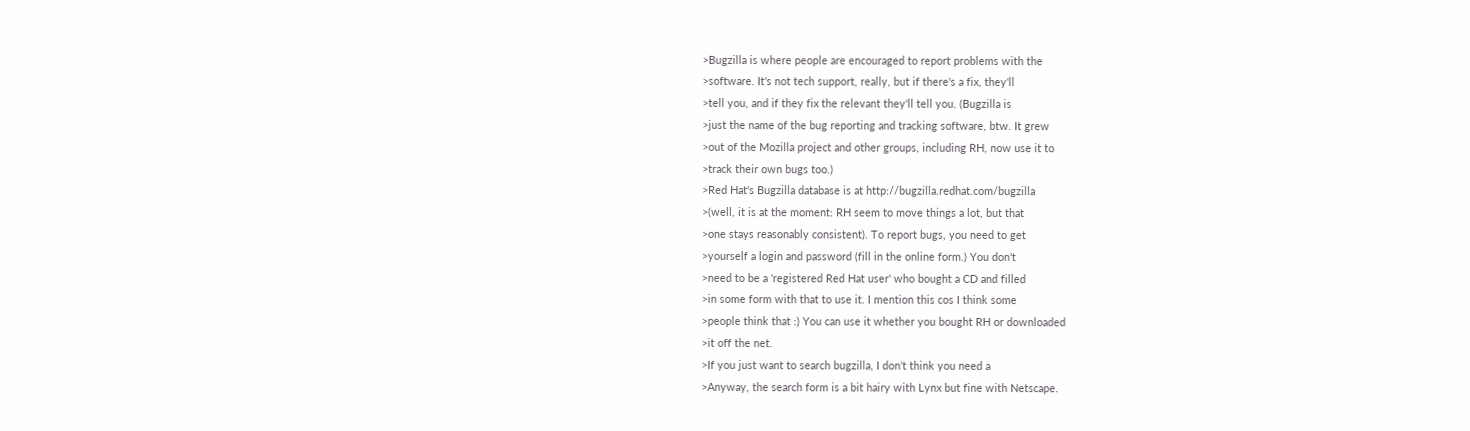>Bugzilla is where people are encouraged to report problems with the
>software. It's not tech support, really, but if there's a fix, they'll
>tell you, and if they fix the relevant they'll tell you. (Bugzilla is
>just the name of the bug reporting and tracking software, btw. It grew
>out of the Mozilla project and other groups, including RH, now use it to
>track their own bugs too.)
>Red Hat's Bugzilla database is at http://bugzilla.redhat.com/bugzilla
>(well, it is at the moment: RH seem to move things a lot, but that
>one stays reasonably consistent). To report bugs, you need to get
>yourself a login and password (fill in the online form.) You don't
>need to be a 'registered Red Hat user' who bought a CD and filled
>in some form with that to use it. I mention this cos I think some
>people think that :) You can use it whether you bought RH or downloaded
>it off the net.
>If you just want to search bugzilla, I don't think you need a
>Anyway, the search form is a bit hairy with Lynx but fine with Netscape.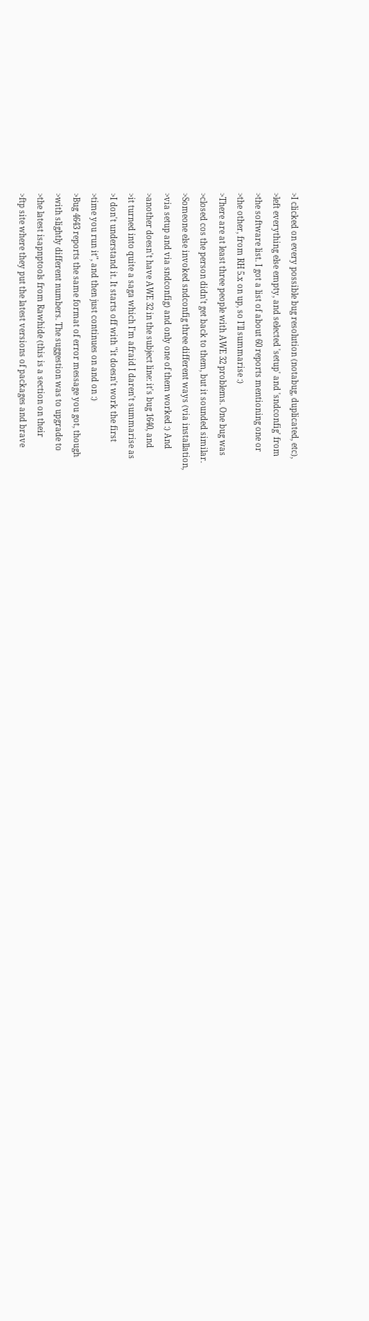>I clicked on every possible bug resolution (notabug, duplicated, etc),
>left everything else empty, and selected 'setup' and 'sndconfig' from
>the software list. I got a list of about 60 reports mentioning one or
>the other, from RH 5.x on up, so I'll summarise :)
>There are at least three people with AWE 32 problems. One bug was
>closed cos the person didn't get back to them, but it sounded similar.
>Someone else invoked sndconfig three different ways (via installation,
>via setup and via sndconfig) and only one of them worked :) And
>another doesn't have AWE 32 in the subject line: it's bug 1640, and
>it turned into quite a saga which I'm afraid I daren't summarise as
>I don't understand it. It starts off with "it doesn't work the first
>time you run it", and then just continues on and on :)
>Bug 4643 reports the same format of error message you got, though
>with slightly different numbers. The suggestion was to upgrade to
>the latest isapnptools from Rawhide (this is a section on their
>ftp site where they put the latest versions of packages and brave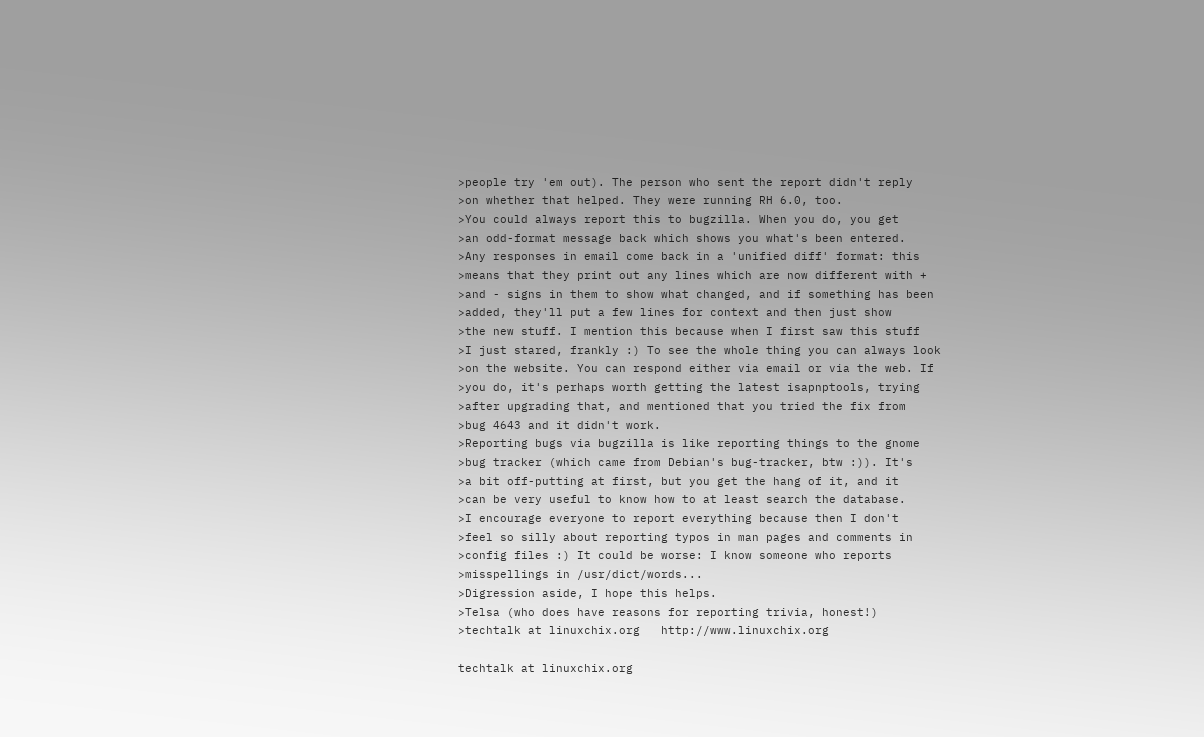>people try 'em out). The person who sent the report didn't reply
>on whether that helped. They were running RH 6.0, too.
>You could always report this to bugzilla. When you do, you get
>an odd-format message back which shows you what's been entered.
>Any responses in email come back in a 'unified diff' format: this
>means that they print out any lines which are now different with +
>and - signs in them to show what changed, and if something has been
>added, they'll put a few lines for context and then just show
>the new stuff. I mention this because when I first saw this stuff
>I just stared, frankly :) To see the whole thing you can always look
>on the website. You can respond either via email or via the web. If
>you do, it's perhaps worth getting the latest isapnptools, trying
>after upgrading that, and mentioned that you tried the fix from
>bug 4643 and it didn't work.
>Reporting bugs via bugzilla is like reporting things to the gnome
>bug tracker (which came from Debian's bug-tracker, btw :)). It's
>a bit off-putting at first, but you get the hang of it, and it
>can be very useful to know how to at least search the database.
>I encourage everyone to report everything because then I don't
>feel so silly about reporting typos in man pages and comments in
>config files :) It could be worse: I know someone who reports
>misspellings in /usr/dict/words...
>Digression aside, I hope this helps.
>Telsa (who does have reasons for reporting trivia, honest!)
>techtalk at linuxchix.org   http://www.linuxchix.org

techtalk at linuxchix.org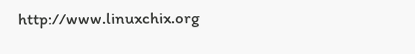http://www.linuxchix.org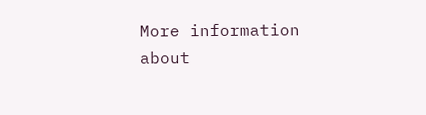More information about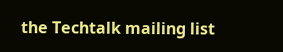the Techtalk mailing list